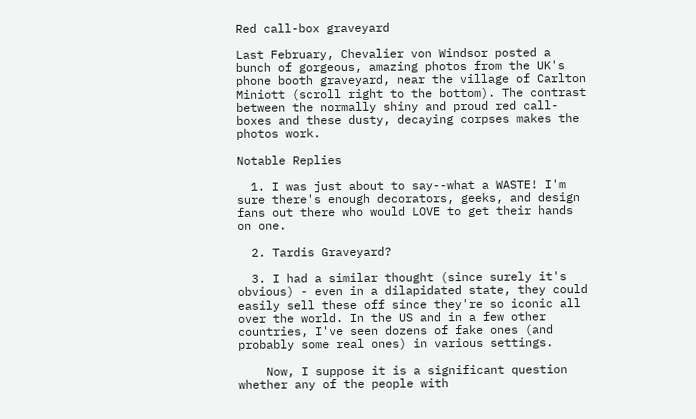Red call-box graveyard

Last February, Chevalier von Windsor posted a bunch of gorgeous, amazing photos from the UK's phone booth graveyard, near the village of Carlton Miniott (scroll right to the bottom). The contrast between the normally shiny and proud red call-boxes and these dusty, decaying corpses makes the photos work.

Notable Replies

  1. I was just about to say--what a WASTE! I'm sure there's enough decorators, geeks, and design fans out there who would LOVE to get their hands on one.

  2. Tardis Graveyard?

  3. I had a similar thought (since surely it's obvious) - even in a dilapidated state, they could easily sell these off since they're so iconic all over the world. In the US and in a few other countries, I've seen dozens of fake ones (and probably some real ones) in various settings.

    Now, I suppose it is a significant question whether any of the people with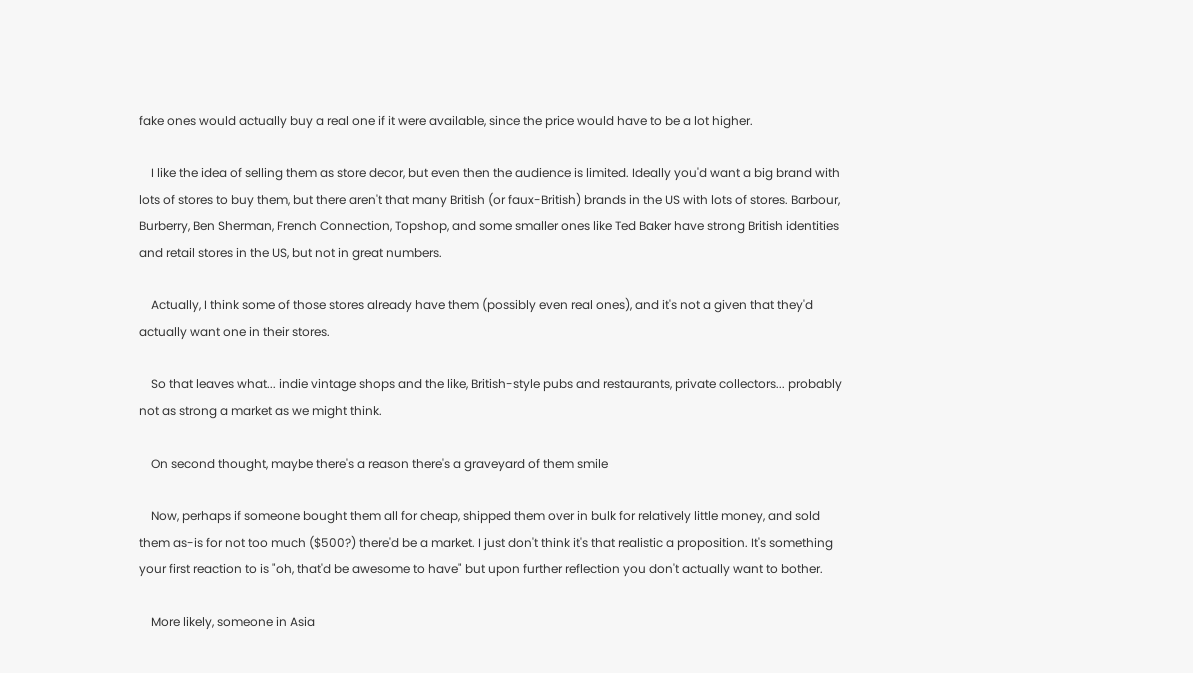fake ones would actually buy a real one if it were available, since the price would have to be a lot higher.

    I like the idea of selling them as store decor, but even then the audience is limited. Ideally you'd want a big brand with lots of stores to buy them, but there aren't that many British (or faux-British) brands in the US with lots of stores. Barbour, Burberry, Ben Sherman, French Connection, Topshop, and some smaller ones like Ted Baker have strong British identities and retail stores in the US, but not in great numbers.

    Actually, I think some of those stores already have them (possibly even real ones), and it's not a given that they'd actually want one in their stores.

    So that leaves what... indie vintage shops and the like, British-style pubs and restaurants, private collectors... probably not as strong a market as we might think.

    On second thought, maybe there's a reason there's a graveyard of them smile

    Now, perhaps if someone bought them all for cheap, shipped them over in bulk for relatively little money, and sold them as-is for not too much ($500?) there'd be a market. I just don't think it's that realistic a proposition. It's something your first reaction to is "oh, that'd be awesome to have" but upon further reflection you don't actually want to bother.

    More likely, someone in Asia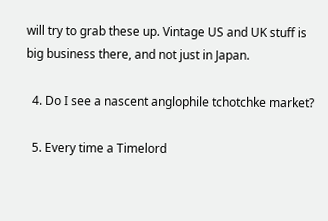will try to grab these up. Vintage US and UK stuff is big business there, and not just in Japan.

  4. Do I see a nascent anglophile tchotchke market?

  5. Every time a Timelord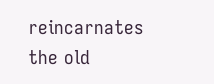reincarnates the old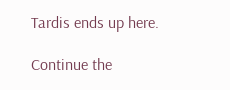Tardis ends up here.

Continue the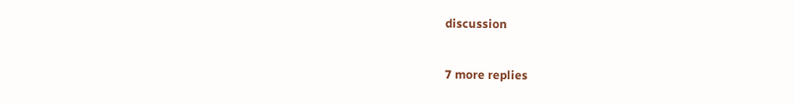discussion

7 more replies